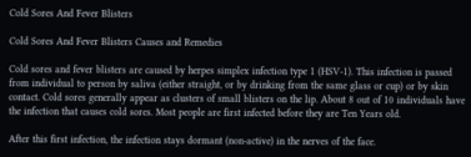Cold Sores And Fever Blisters

Cold Sores And Fever Blisters Causes and Remedies

Cold sores and fever blisters are caused by herpes simplex infection type 1 (HSV-1). This infection is passed from individual to person by saliva (either straight, or by drinking from the same glass or cup) or by skin contact. Cold sores generally appear as clusters of small blisters on the lip. About 8 out of 10 individuals have the infection that causes cold sores. Most people are first infected before they are Ten Years old.

After this first infection, the infection stays dormant (non-active) in the nerves of the face.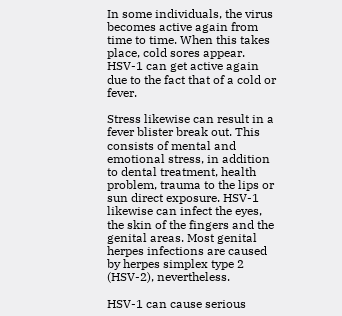In some individuals, the virus becomes active again from time to time. When this takes place, cold sores appear. HSV-1 can get active again due to the fact that of a cold or fever.

Stress likewise can result in a fever blister break out. This consists of mental and emotional stress, in addition to dental treatment, health problem, trauma to the lips or sun direct exposure. HSV-1 likewise can infect the eyes, the skin of the fingers and the genital areas. Most genital herpes infections are caused by herpes simplex type 2 (HSV-2), nevertheless.

HSV-1 can cause serious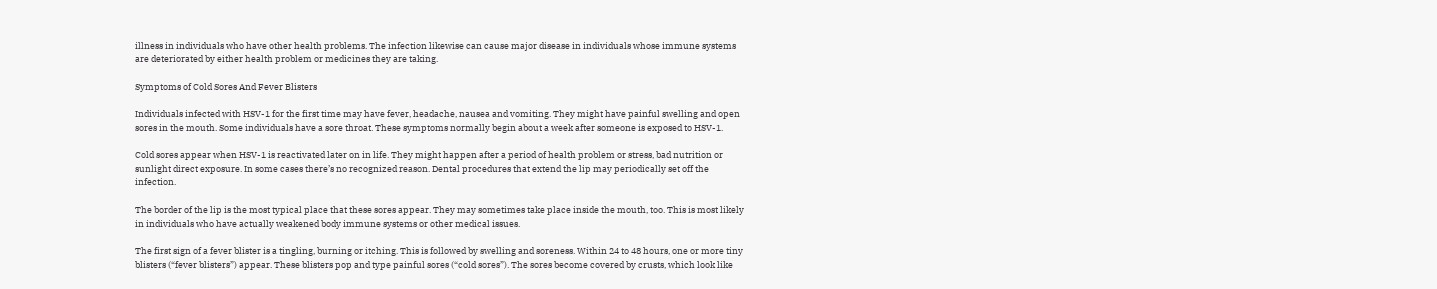illness in individuals who have other health problems. The infection likewise can cause major disease in individuals whose immune systems are deteriorated by either health problem or medicines they are taking.

Symptoms of Cold Sores And Fever Blisters

Individuals infected with HSV-1 for the first time may have fever, headache, nausea and vomiting. They might have painful swelling and open sores in the mouth. Some individuals have a sore throat. These symptoms normally begin about a week after someone is exposed to HSV-1.

Cold sores appear when HSV-1 is reactivated later on in life. They might happen after a period of health problem or stress, bad nutrition or sunlight direct exposure. In some cases there’s no recognized reason. Dental procedures that extend the lip may periodically set off the infection.

The border of the lip is the most typical place that these sores appear. They may sometimes take place inside the mouth, too. This is most likely in individuals who have actually weakened body immune systems or other medical issues.

The first sign of a fever blister is a tingling, burning or itching. This is followed by swelling and soreness. Within 24 to 48 hours, one or more tiny blisters (“fever blisters”) appear. These blisters pop and type painful sores (“cold sores”). The sores become covered by crusts, which look like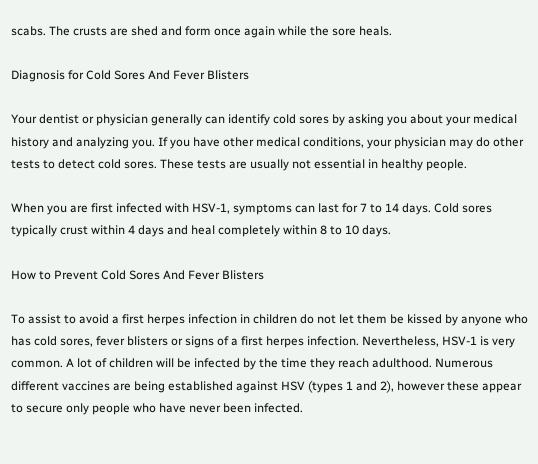scabs. The crusts are shed and form once again while the sore heals.

Diagnosis for Cold Sores And Fever Blisters

Your dentist or physician generally can identify cold sores by asking you about your medical history and analyzing you. If you have other medical conditions, your physician may do other tests to detect cold sores. These tests are usually not essential in healthy people.

When you are first infected with HSV-1, symptoms can last for 7 to 14 days. Cold sores typically crust within 4 days and heal completely within 8 to 10 days.

How to Prevent Cold Sores And Fever Blisters

To assist to avoid a first herpes infection in children do not let them be kissed by anyone who has cold sores, fever blisters or signs of a first herpes infection. Nevertheless, HSV-1 is very common. A lot of children will be infected by the time they reach adulthood. Numerous different vaccines are being established against HSV (types 1 and 2), however these appear to secure only people who have never been infected.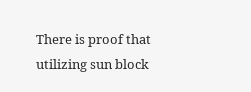There is proof that utilizing sun block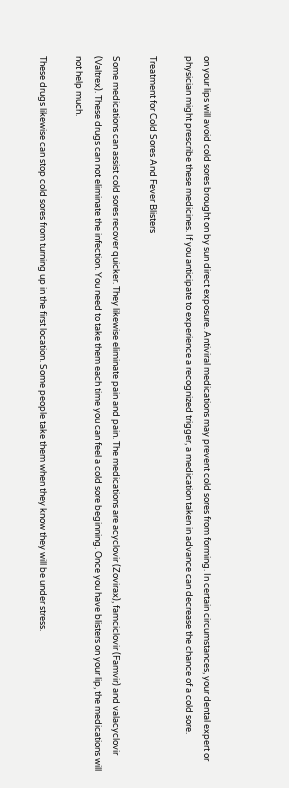on your lips will avoid cold sores brought on by sun direct exposure. Antiviral medications may prevent cold sores from forming. In certain circumstances, your dental expert or physician might prescribe these medicines. If you anticipate to experience a recognized trigger, a medication taken in advance can decrease the chance of a cold sore.

Treatment for Cold Sores And Fever Blisters

Some medications can assist cold sores recover quicker. They likewise eliminate pain and pain. The medications are acyclovir (Zovirax), famciclovir (Famvir) and valacyclovir (Valtrex). These drugs can not eliminate the infection. You need to take them each time you can feel a cold sore beginning. Once you have blisters on your lip, the medications will not help much.

These drugs likewise can stop cold sores from turning up in the first location. Some people take them when they know they will be under stress.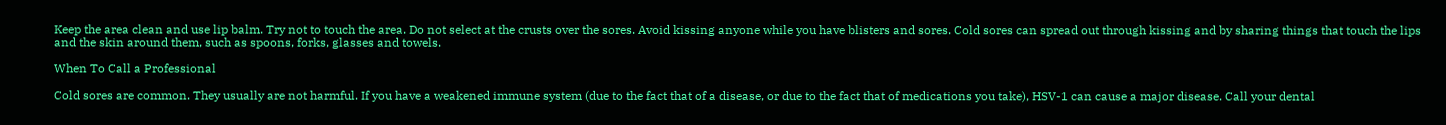Keep the area clean and use lip balm. Try not to touch the area. Do not select at the crusts over the sores. Avoid kissing anyone while you have blisters and sores. Cold sores can spread out through kissing and by sharing things that touch the lips and the skin around them, such as spoons, forks, glasses and towels.

When To Call a Professional

Cold sores are common. They usually are not harmful. If you have a weakened immune system (due to the fact that of a disease, or due to the fact that of medications you take), HSV-1 can cause a major disease. Call your dental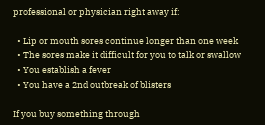professional or physician right away if:

  • Lip or mouth sores continue longer than one week
  • The sores make it difficult for you to talk or swallow
  • You establish a fever
  • You have a 2nd outbreak of blisters

If you buy something through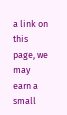a link on this page, we may earn a small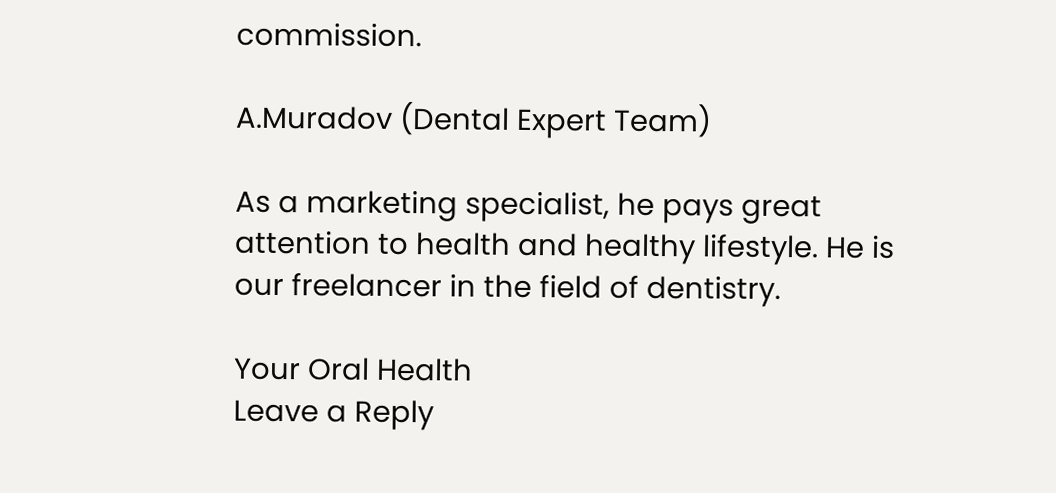commission.

A.Muradov (Dental Expert Team)

As a marketing specialist, he pays great attention to health and healthy lifestyle. He is our freelancer in the field of dentistry.

Your Oral Health
Leave a Reply